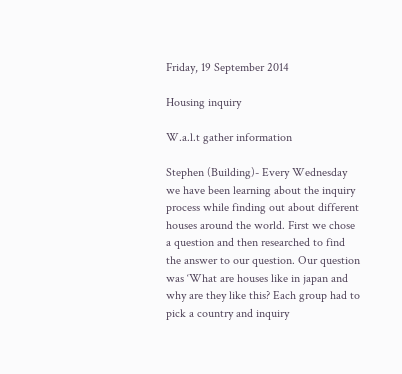Friday, 19 September 2014

Housing inquiry

W.a.l.t gather information

Stephen (Building)- Every Wednesday we have been learning about the inquiry process while finding out about different houses around the world. First we chose a question and then researched to find the answer to our question. Our question was ‘What are houses like in japan and why are they like this? Each group had to pick a country and inquiry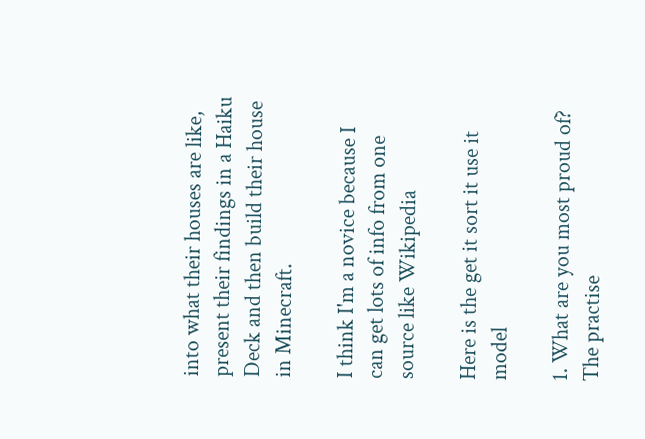into what their houses are like, present their findings in a Haiku Deck and then build their house in Minecraft.

I think I'm a novice because I can get lots of info from one source like Wikipedia

Here is the get it sort it use it model

1. What are you most proud of?
The practise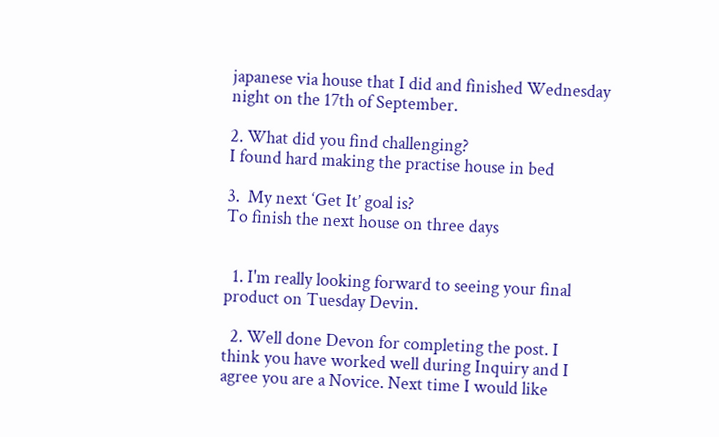japanese via house that I did and finished Wednesday  night on the 17th of September.

2. What did you find challenging?
I found hard making the practise house in bed

3.  My next ‘Get It’ goal is?
To finish the next house on three days


  1. I'm really looking forward to seeing your final product on Tuesday Devin.

  2. Well done Devon for completing the post. I think you have worked well during Inquiry and I agree you are a Novice. Next time I would like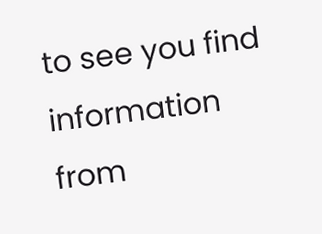to see you find information from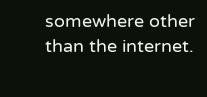somewhere other than the internet.